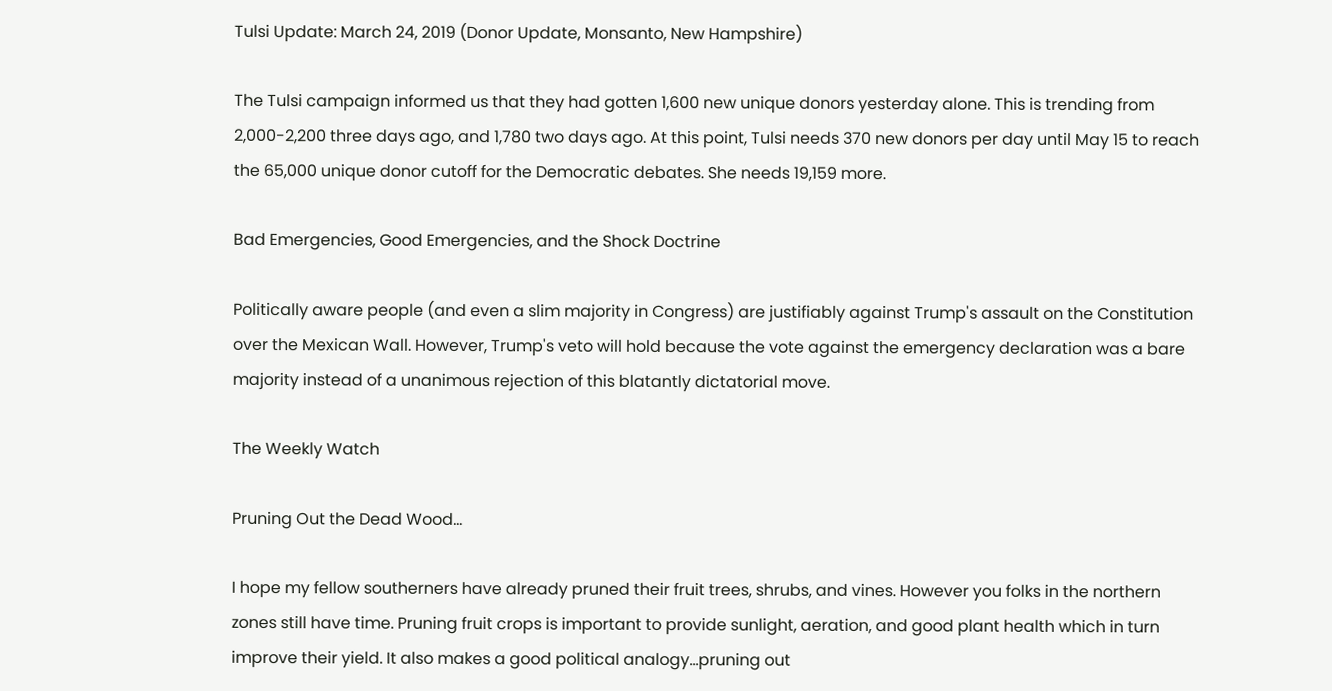Tulsi Update: March 24, 2019 (Donor Update, Monsanto, New Hampshire)

The Tulsi campaign informed us that they had gotten 1,600 new unique donors yesterday alone. This is trending from 2,000-2,200 three days ago, and 1,780 two days ago. At this point, Tulsi needs 370 new donors per day until May 15 to reach the 65,000 unique donor cutoff for the Democratic debates. She needs 19,159 more.

Bad Emergencies, Good Emergencies, and the Shock Doctrine

Politically aware people (and even a slim majority in Congress) are justifiably against Trump's assault on the Constitution over the Mexican Wall. However, Trump's veto will hold because the vote against the emergency declaration was a bare majority instead of a unanimous rejection of this blatantly dictatorial move.

The Weekly Watch

Pruning Out the Dead Wood...

I hope my fellow southerners have already pruned their fruit trees, shrubs, and vines. However you folks in the northern zones still have time. Pruning fruit crops is important to provide sunlight, aeration, and good plant health which in turn improve their yield. It also makes a good political analogy...pruning out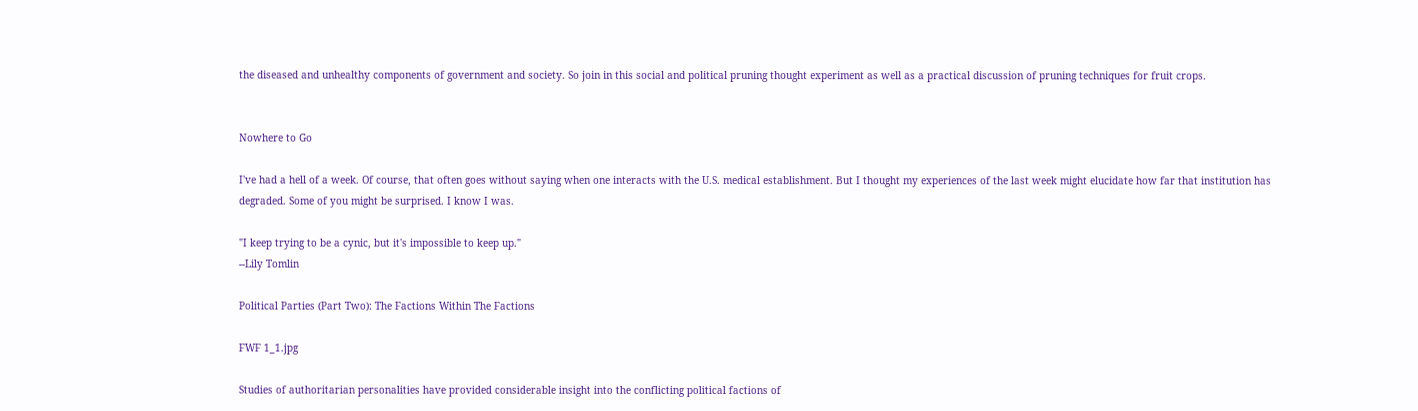the diseased and unhealthy components of government and society. So join in this social and political pruning thought experiment as well as a practical discussion of pruning techniques for fruit crops.


Nowhere to Go

I've had a hell of a week. Of course, that often goes without saying when one interacts with the U.S. medical establishment. But I thought my experiences of the last week might elucidate how far that institution has degraded. Some of you might be surprised. I know I was.

"I keep trying to be a cynic, but it's impossible to keep up."
--Lily Tomlin

Political Parties (Part Two): The Factions Within The Factions

FWF 1_1.jpg

Studies of authoritarian personalities have provided considerable insight into the conflicting political factions of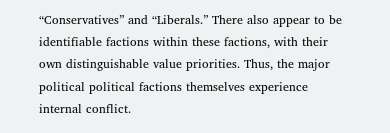“Conservatives” and “Liberals.” There also appear to be identifiable factions within these factions, with their own distinguishable value priorities. Thus, the major political political factions themselves experience internal conflict.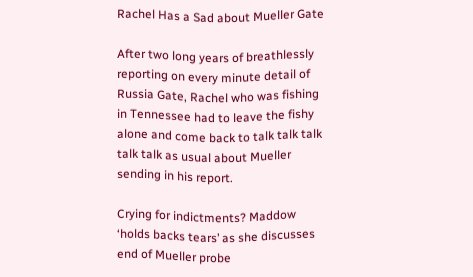Rachel Has a Sad about Mueller Gate

After two long years of breathlessly reporting on every minute detail of Russia Gate, Rachel who was fishing in Tennessee had to leave the fishy alone and come back to talk talk talk talk talk as usual about Mueller sending in his report.

Crying for indictments? Maddow ‘holds backs tears’ as she discusses end of Mueller probe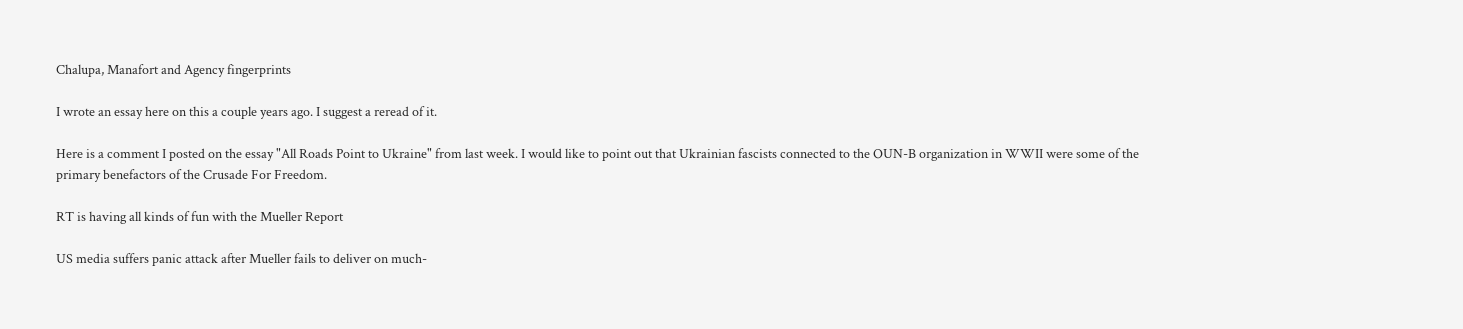Chalupa, Manafort and Agency fingerprints

I wrote an essay here on this a couple years ago. I suggest a reread of it.

Here is a comment I posted on the essay "All Roads Point to Ukraine" from last week. I would like to point out that Ukrainian fascists connected to the OUN-B organization in WWII were some of the primary benefactors of the Crusade For Freedom.

RT is having all kinds of fun with the Mueller Report

US media suffers panic attack after Mueller fails to deliver on much-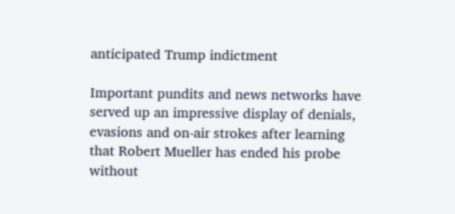anticipated Trump indictment

Important pundits and news networks have served up an impressive display of denials, evasions and on-air strokes after learning that Robert Mueller has ended his probe without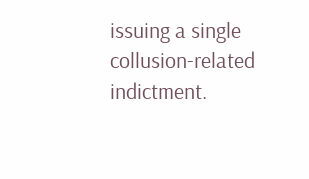issuing a single collusion-related indictment.